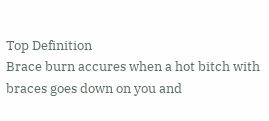Top Definition
Brace burn accures when a hot bitch with braces goes down on you and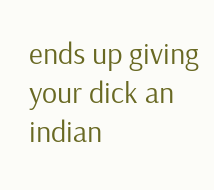ends up giving your dick an indian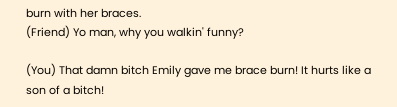burn with her braces.
(Friend) Yo man, why you walkin' funny?

(You) That damn bitch Emily gave me brace burn! It hurts like a son of a bitch!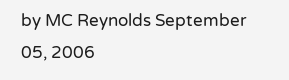by MC Reynolds September 05, 2006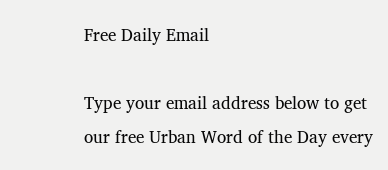Free Daily Email

Type your email address below to get our free Urban Word of the Day every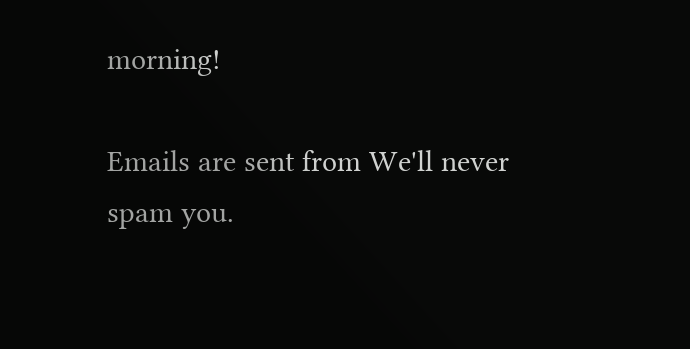morning!

Emails are sent from We'll never spam you.